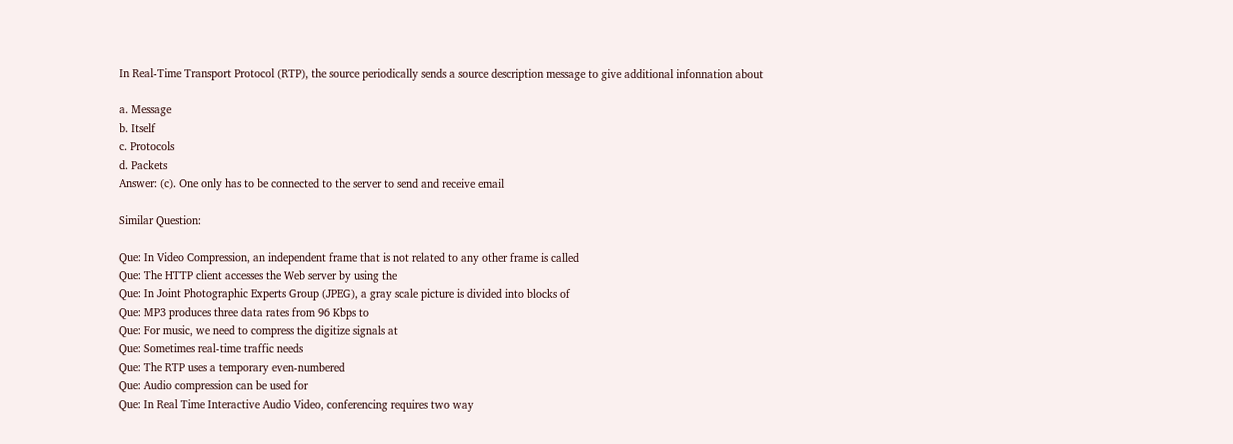In Real-Time Transport Protocol (RTP), the source periodically sends a source description message to give additional infonnation about

a. Message
b. Itself
c. Protocols
d. Packets
Answer: (c). One only has to be connected to the server to send and receive email

Similar Question:

Que: In Video Compression, an independent frame that is not related to any other frame is called
Que: The HTTP client accesses the Web server by using the
Que: In Joint Photographic Experts Group (JPEG), a gray scale picture is divided into blocks of
Que: MP3 produces three data rates from 96 Kbps to
Que: For music, we need to compress the digitize signals at
Que: Sometimes real-time traffic needs
Que: The RTP uses a temporary even-numbered
Que: Audio compression can be used for
Que: In Real Time Interactive Audio Video, conferencing requires two way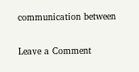communication between

Leave a Comment